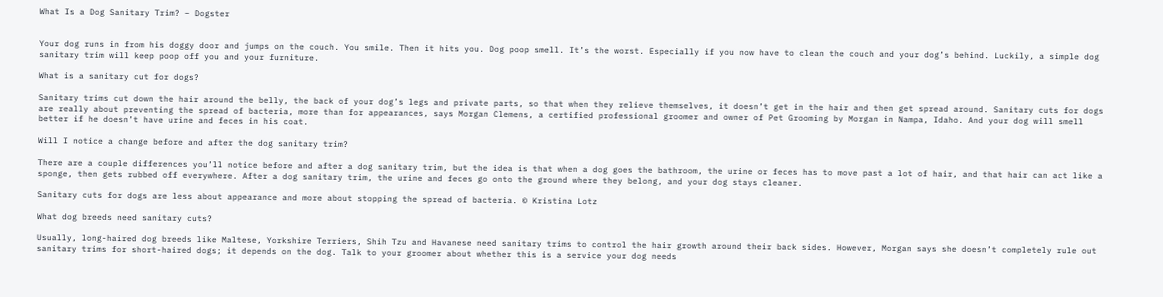What Is a Dog Sanitary Trim? – Dogster


Your dog runs in from his doggy door and jumps on the couch. You smile. Then it hits you. Dog poop smell. It’s the worst. Especially if you now have to clean the couch and your dog’s behind. Luckily, a simple dog sanitary trim will keep poop off you and your furniture.

What is a sanitary cut for dogs?

Sanitary trims cut down the hair around the belly, the back of your dog’s legs and private parts, so that when they relieve themselves, it doesn’t get in the hair and then get spread around. Sanitary cuts for dogs are really about preventing the spread of bacteria, more than for appearances, says Morgan Clemens, a certified professional groomer and owner of Pet Grooming by Morgan in Nampa, Idaho. And your dog will smell better if he doesn’t have urine and feces in his coat.

Will I notice a change before and after the dog sanitary trim?

There are a couple differences you’ll notice before and after a dog sanitary trim, but the idea is that when a dog goes the bathroom, the urine or feces has to move past a lot of hair, and that hair can act like a sponge, then gets rubbed off everywhere. After a dog sanitary trim, the urine and feces go onto the ground where they belong, and your dog stays cleaner.

Sanitary cuts for dogs are less about appearance and more about stopping the spread of bacteria. © Kristina Lotz

What dog breeds need sanitary cuts?

Usually, long-haired dog breeds like Maltese, Yorkshire Terriers, Shih Tzu and Havanese need sanitary trims to control the hair growth around their back sides. However, Morgan says she doesn’t completely rule out sanitary trims for short-haired dogs; it depends on the dog. Talk to your groomer about whether this is a service your dog needs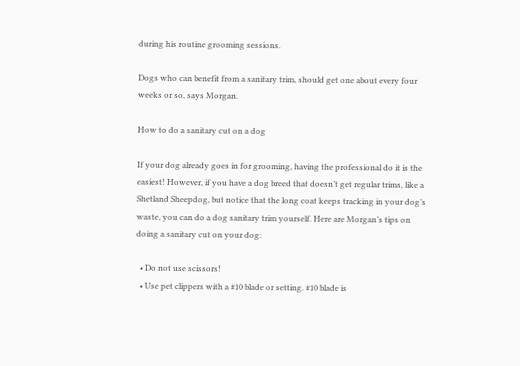during his routine grooming sessions.

Dogs who can benefit from a sanitary trim, should get one about every four weeks or so, says Morgan.

How to do a sanitary cut on a dog

If your dog already goes in for grooming, having the professional do it is the easiest! However, if you have a dog breed that doesn’t get regular trims, like a Shetland Sheepdog, but notice that the long coat keeps tracking in your dog’s waste, you can do a dog sanitary trim yourself. Here are Morgan’s tips on doing a sanitary cut on your dog:

  • Do not use scissors!
  • Use pet clippers with a #10 blade or setting. #10 blade is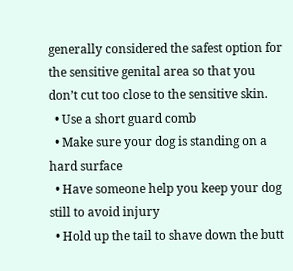generally considered the safest option for the sensitive genital area so that you don’t cut too close to the sensitive skin.
  • Use a short guard comb
  • Make sure your dog is standing on a hard surface
  • Have someone help you keep your dog still to avoid injury
  • Hold up the tail to shave down the butt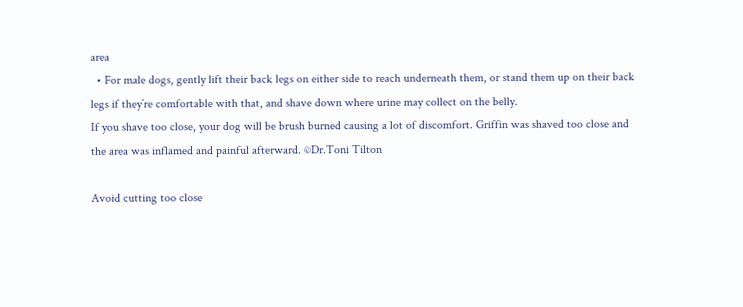area
  • For male dogs, gently lift their back legs on either side to reach underneath them, or stand them up on their back legs if they’re comfortable with that, and shave down where urine may collect on the belly.
If you shave too close, your dog will be brush burned causing a lot of discomfort. Griffin was shaved too close and the area was inflamed and painful afterward. ©Dr.Toni Tilton

Avoid cutting too close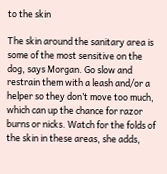to the skin

The skin around the sanitary area is some of the most sensitive on the dog, says Morgan. Go slow and restrain them with a leash and/or a helper so they don’t move too much, which can up the chance for razor burns or nicks. Watch for the folds of the skin in these areas, she adds,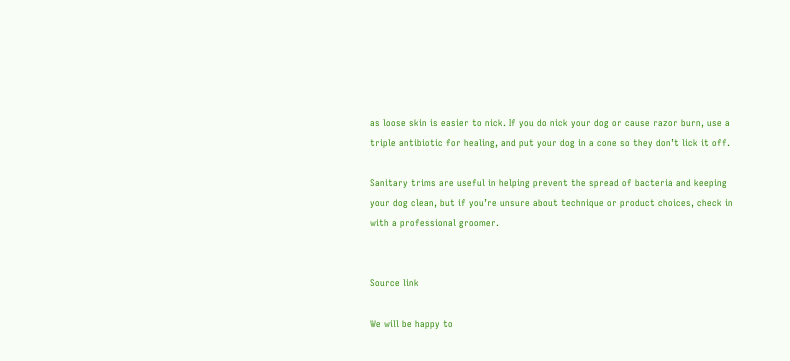as loose skin is easier to nick. If you do nick your dog or cause razor burn, use a triple antibiotic for healing, and put your dog in a cone so they don’t lick it off.

Sanitary trims are useful in helping prevent the spread of bacteria and keeping your dog clean, but if you’re unsure about technique or product choices, check in with a professional groomer.


Source link

We will be happy to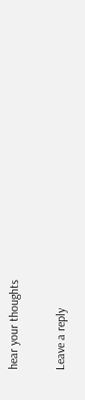hear your thoughts

Leave a reply